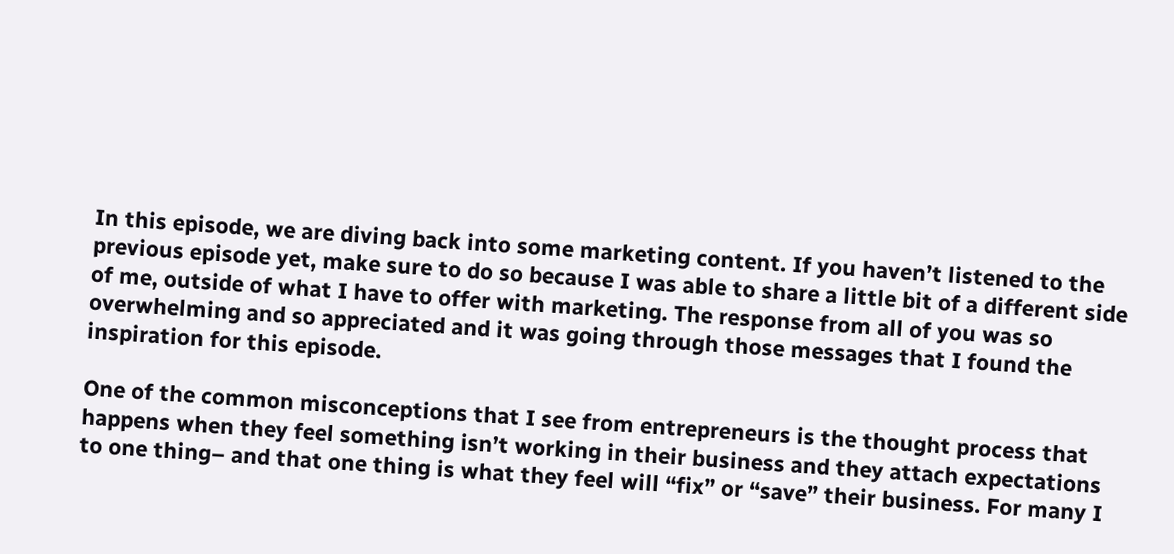In this episode, we are diving back into some marketing content. If you haven’t listened to the previous episode yet, make sure to do so because I was able to share a little bit of a different side of me, outside of what I have to offer with marketing. The response from all of you was so overwhelming and so appreciated and it was going through those messages that I found the inspiration for this episode.

One of the common misconceptions that I see from entrepreneurs is the thought process that happens when they feel something isn’t working in their business and they attach expectations to one thing– and that one thing is what they feel will “fix” or “save” their business. For many I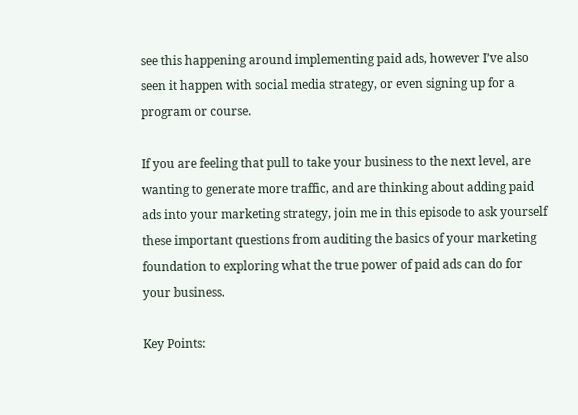see this happening around implementing paid ads, however I’ve also seen it happen with social media strategy, or even signing up for a program or course.

If you are feeling that pull to take your business to the next level, are wanting to generate more traffic, and are thinking about adding paid ads into your marketing strategy, join me in this episode to ask yourself these important questions from auditing the basics of your marketing foundation to exploring what the true power of paid ads can do for your business.

Key Points: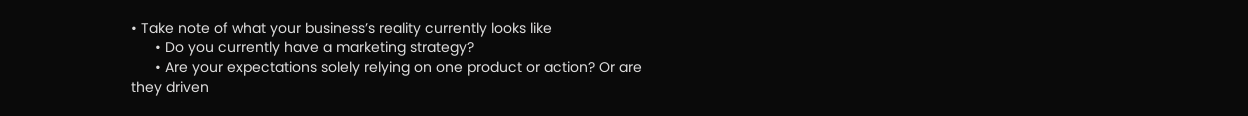• Take note of what your business’s reality currently looks like
      • Do you currently have a marketing strategy?
      • Are your expectations solely relying on one product or action? Or are they driven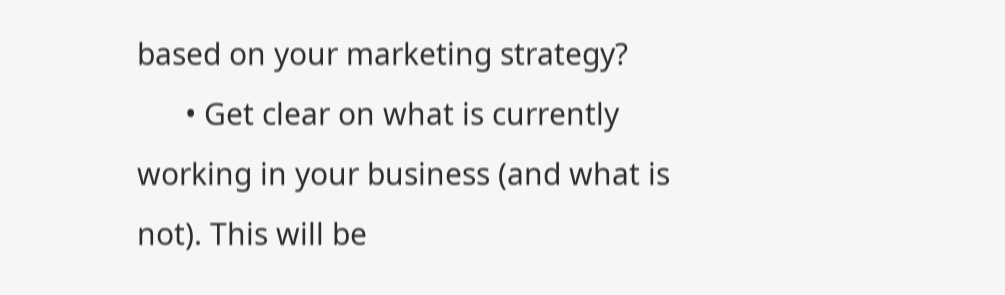based on your marketing strategy?
      • Get clear on what is currently working in your business (and what is not). This will be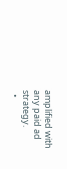amplified with any paid ad strategy.
  •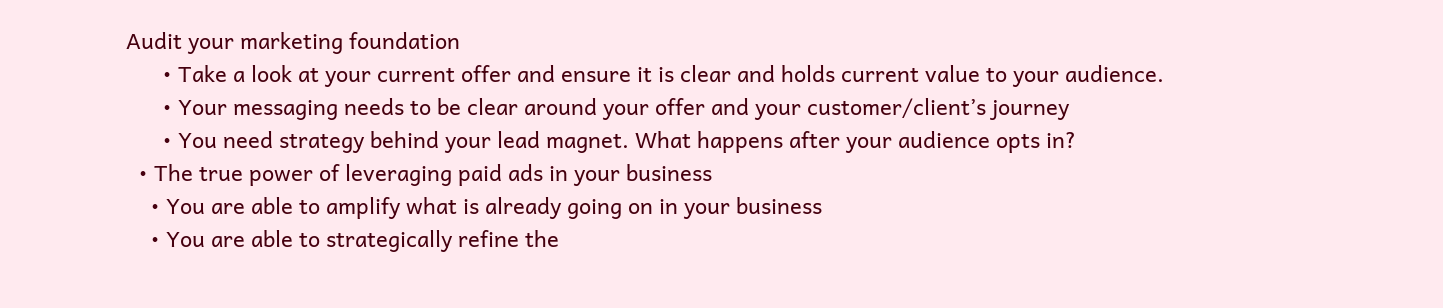Audit your marketing foundation
      • Take a look at your current offer and ensure it is clear and holds current value to your audience.
      • Your messaging needs to be clear around your offer and your customer/client’s journey
      • You need strategy behind your lead magnet. What happens after your audience opts in?
  • The true power of leveraging paid ads in your business
    • You are able to amplify what is already going on in your business
    • You are able to strategically refine the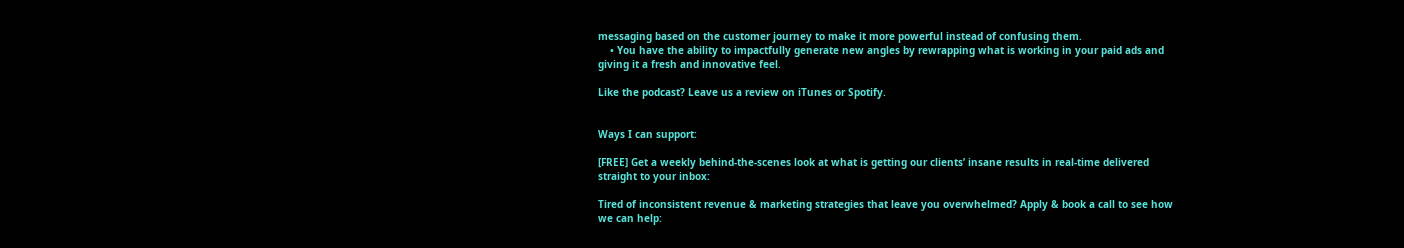messaging based on the customer journey to make it more powerful instead of confusing them.
    • You have the ability to impactfully generate new angles by rewrapping what is working in your paid ads and giving it a fresh and innovative feel.

Like the podcast? Leave us a review on iTunes or Spotify.


Ways I can support:

[FREE] Get a weekly behind-the-scenes look at what is getting our clients’ insane results in real-time delivered straight to your inbox:

Tired of inconsistent revenue & marketing strategies that leave you overwhelmed? Apply & book a call to see how we can help: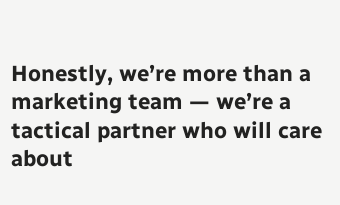Honestly, we’re more than a marketing team — we’re a tactical partner who will care about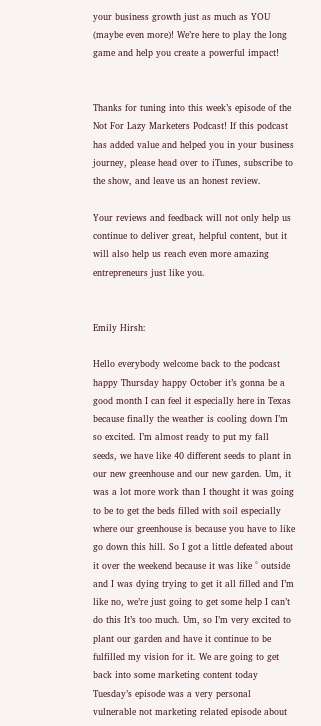your business growth just as much as YOU (maybe even more)! We’re here to play the long game and help you create a powerful impact!


Thanks for tuning into this week’s episode of the Not For Lazy Marketers Podcast! If this podcast has added value and helped you in your business journey, please head over to iTunes, subscribe to the show, and leave us an honest review.

Your reviews and feedback will not only help us continue to deliver great, helpful content, but it will also help us reach even more amazing entrepreneurs just like you.


Emily Hirsh:

Hello everybody welcome back to the podcast happy Thursday happy October it’s gonna be a good month I can feel it especially here in Texas because finally the weather is cooling down I’m so excited. I’m almost ready to put my fall seeds, we have like 40 different seeds to plant in our new greenhouse and our new garden. Um, it was a lot more work than I thought it was going to be to get the beds filled with soil especially where our greenhouse is because you have to like go down this hill. So I got a little defeated about it over the weekend because it was like ° outside and I was dying trying to get it all filled and I’m like no, we’re just going to get some help I can’t do this It’s too much. Um, so I’m very excited to plant our garden and have it continue to be fulfilled my vision for it. We are going to get back into some marketing content today Tuesday’s episode was a very personal vulnerable not marketing related episode about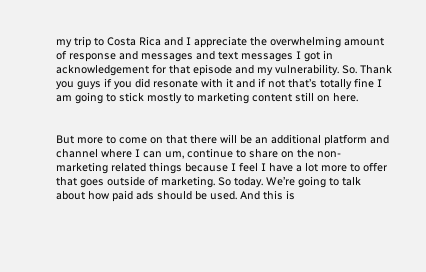my trip to Costa Rica and I appreciate the overwhelming amount of response and messages and text messages I got in acknowledgement for that episode and my vulnerability. So. Thank you guys if you did resonate with it and if not that’s totally fine I am going to stick mostly to marketing content still on here.


But more to come on that there will be an additional platform and channel where I can um, continue to share on the non-marketing related things because I feel I have a lot more to offer that goes outside of marketing. So today. We’re going to talk about how paid ads should be used. And this is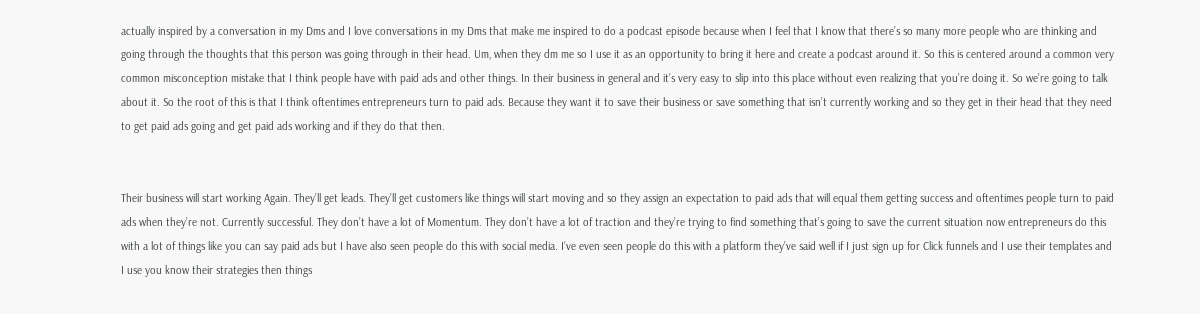actually inspired by a conversation in my Dms and I love conversations in my Dms that make me inspired to do a podcast episode because when I feel that I know that there’s so many more people who are thinking and going through the thoughts that this person was going through in their head. Um, when they dm me so I use it as an opportunity to bring it here and create a podcast around it. So this is centered around a common very common misconception mistake that I think people have with paid ads and other things. In their business in general and it’s very easy to slip into this place without even realizing that you’re doing it. So we’re going to talk about it. So the root of this is that I think oftentimes entrepreneurs turn to paid ads. Because they want it to save their business or save something that isn’t currently working and so they get in their head that they need to get paid ads going and get paid ads working and if they do that then.


Their business will start working Again. They’ll get leads. They’ll get customers like things will start moving and so they assign an expectation to paid ads that will equal them getting success and oftentimes people turn to paid ads when they’re not. Currently successful. They don’t have a lot of Momentum. They don’t have a lot of traction and they’re trying to find something that’s going to save the current situation now entrepreneurs do this with a lot of things like you can say paid ads but I have also seen people do this with social media. I’ve even seen people do this with a platform they’ve said well if I just sign up for Click funnels and I use their templates and I use you know their strategies then things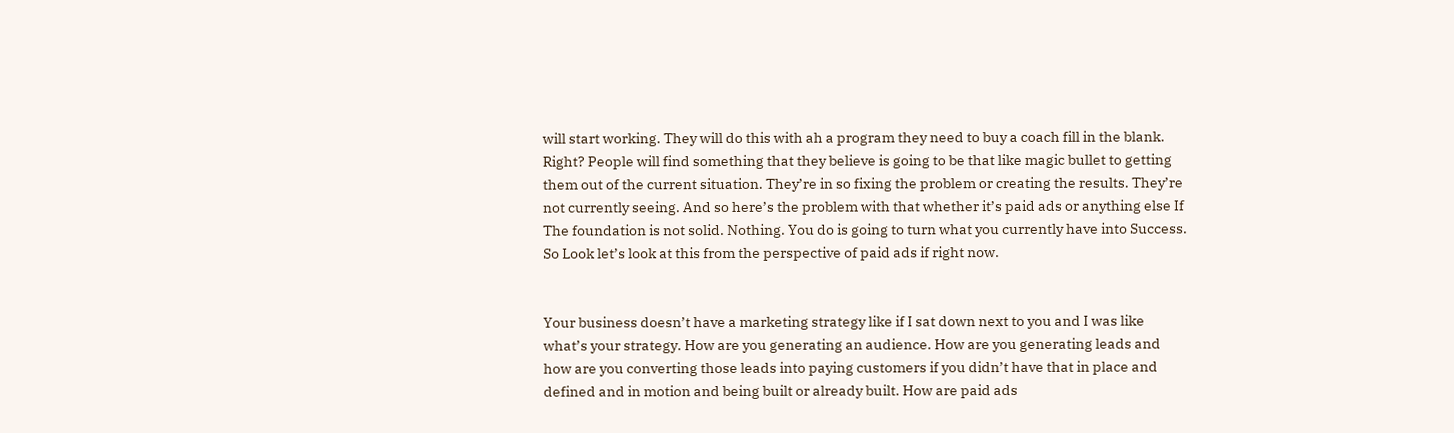will start working. They will do this with ah a program they need to buy a coach fill in the blank. Right? People will find something that they believe is going to be that like magic bullet to getting them out of the current situation. They’re in so fixing the problem or creating the results. They’re not currently seeing. And so here’s the problem with that whether it’s paid ads or anything else If The foundation is not solid. Nothing. You do is going to turn what you currently have into Success. So Look let’s look at this from the perspective of paid ads if right now.


Your business doesn’t have a marketing strategy like if I sat down next to you and I was like what’s your strategy. How are you generating an audience. How are you generating leads and how are you converting those leads into paying customers if you didn’t have that in place and defined and in motion and being built or already built. How are paid ads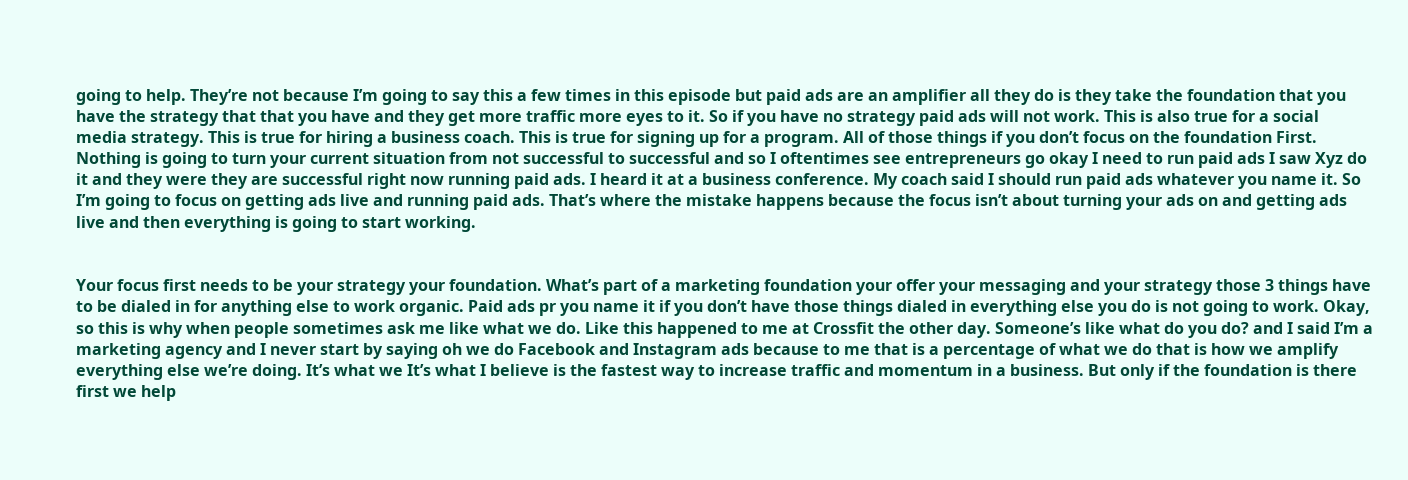going to help. They’re not because I’m going to say this a few times in this episode but paid ads are an amplifier all they do is they take the foundation that you have the strategy that that you have and they get more traffic more eyes to it. So if you have no strategy paid ads will not work. This is also true for a social media strategy. This is true for hiring a business coach. This is true for signing up for a program. All of those things if you don’t focus on the foundation First. Nothing is going to turn your current situation from not successful to successful and so I oftentimes see entrepreneurs go okay I need to run paid ads I saw Xyz do it and they were they are successful right now running paid ads. I heard it at a business conference. My coach said I should run paid ads whatever you name it. So I’m going to focus on getting ads live and running paid ads. That’s where the mistake happens because the focus isn’t about turning your ads on and getting ads live and then everything is going to start working.


Your focus first needs to be your strategy your foundation. What’s part of a marketing foundation your offer your messaging and your strategy those 3 things have to be dialed in for anything else to work organic. Paid ads pr you name it if you don’t have those things dialed in everything else you do is not going to work. Okay, so this is why when people sometimes ask me like what we do. Like this happened to me at Crossfit the other day. Someone’s like what do you do? and I said I’m a marketing agency and I never start by saying oh we do Facebook and Instagram ads because to me that is a percentage of what we do that is how we amplify everything else we’re doing. It’s what we It’s what I believe is the fastest way to increase traffic and momentum in a business. But only if the foundation is there first we help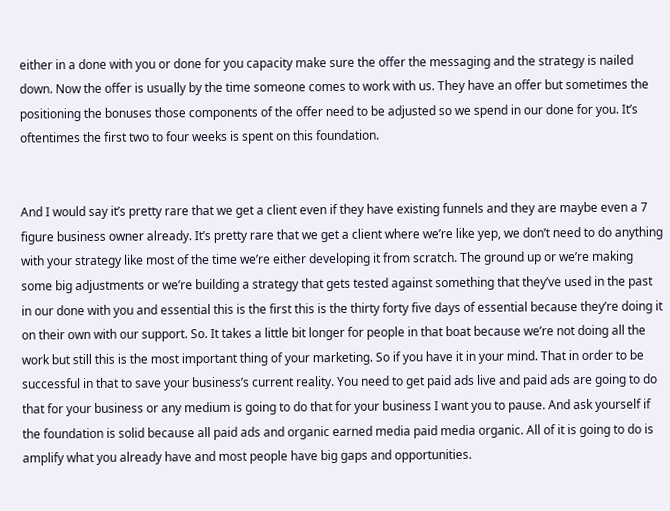either in a done with you or done for you capacity make sure the offer the messaging and the strategy is nailed down. Now the offer is usually by the time someone comes to work with us. They have an offer but sometimes the positioning the bonuses those components of the offer need to be adjusted so we spend in our done for you. It’s oftentimes the first two to four weeks is spent on this foundation.


And I would say it’s pretty rare that we get a client even if they have existing funnels and they are maybe even a 7 figure business owner already. It’s pretty rare that we get a client where we’re like yep, we don’t need to do anything with your strategy like most of the time we’re either developing it from scratch. The ground up or we’re making some big adjustments or we’re building a strategy that gets tested against something that they’ve used in the past in our done with you and essential this is the first this is the thirty forty five days of essential because they’re doing it on their own with our support. So. It takes a little bit longer for people in that boat because we’re not doing all the work but still this is the most important thing of your marketing. So if you have it in your mind. That in order to be successful in that to save your business’s current reality. You need to get paid ads live and paid ads are going to do that for your business or any medium is going to do that for your business I want you to pause. And ask yourself if the foundation is solid because all paid ads and organic earned media paid media organic. All of it is going to do is amplify what you already have and most people have big gaps and opportunities.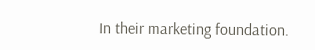In their marketing foundation.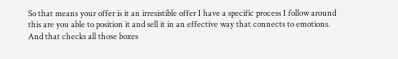So that means your offer is it an irresistible offer I have a specific process I follow around this are you able to position it and sell it in an effective way that connects to emotions. And that checks all those boxes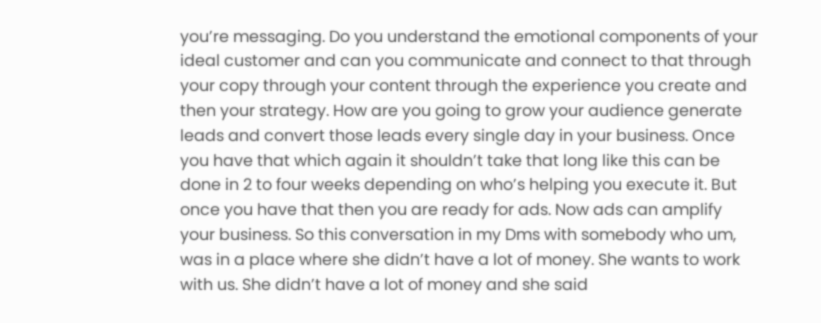you’re messaging. Do you understand the emotional components of your ideal customer and can you communicate and connect to that through your copy through your content through the experience you create and then your strategy. How are you going to grow your audience generate leads and convert those leads every single day in your business. Once you have that which again it shouldn’t take that long like this can be done in 2 to four weeks depending on who’s helping you execute it. But once you have that then you are ready for ads. Now ads can amplify your business. So this conversation in my Dms with somebody who um, was in a place where she didn’t have a lot of money. She wants to work with us. She didn’t have a lot of money and she said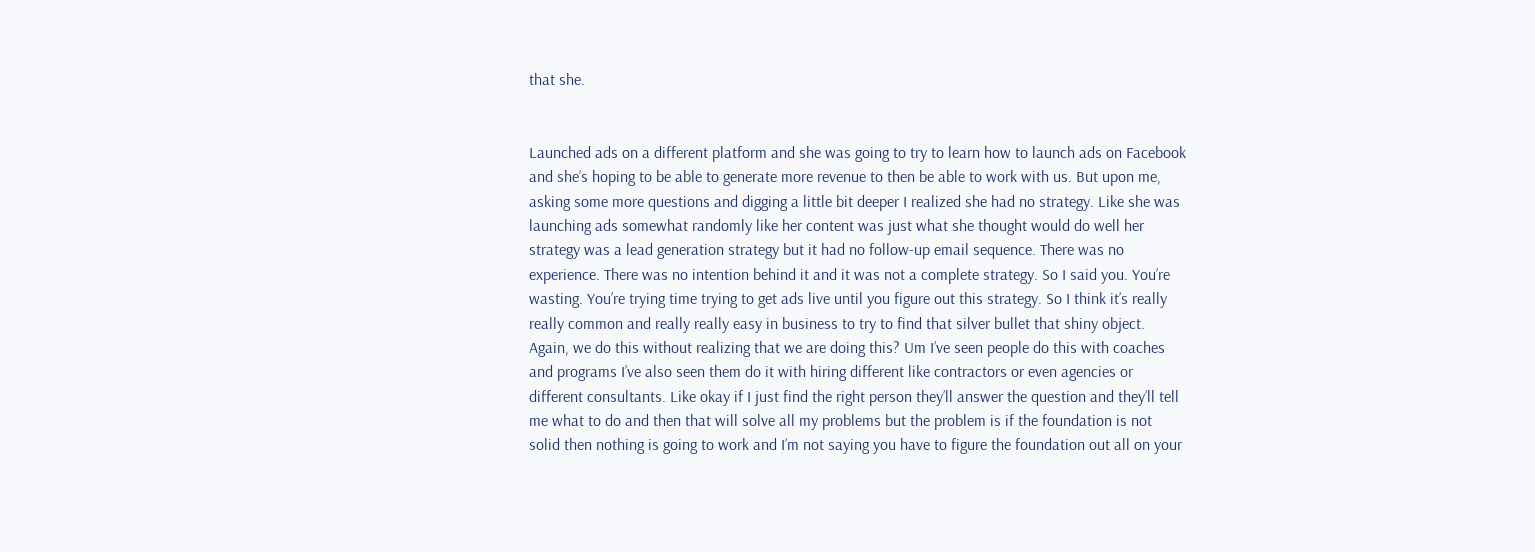that she.


Launched ads on a different platform and she was going to try to learn how to launch ads on Facebook and she’s hoping to be able to generate more revenue to then be able to work with us. But upon me, asking some more questions and digging a little bit deeper I realized she had no strategy. Like she was launching ads somewhat randomly like her content was just what she thought would do well her strategy was a lead generation strategy but it had no follow-up email sequence. There was no experience. There was no intention behind it and it was not a complete strategy. So I said you. You’re wasting. You’re trying time trying to get ads live until you figure out this strategy. So I think it’s really really common and really really easy in business to try to find that silver bullet that shiny object. Again, we do this without realizing that we are doing this? Um I’ve seen people do this with coaches and programs I’ve also seen them do it with hiring different like contractors or even agencies or different consultants. Like okay if I just find the right person they’ll answer the question and they’ll tell me what to do and then that will solve all my problems but the problem is if the foundation is not solid then nothing is going to work and I’m not saying you have to figure the foundation out all on your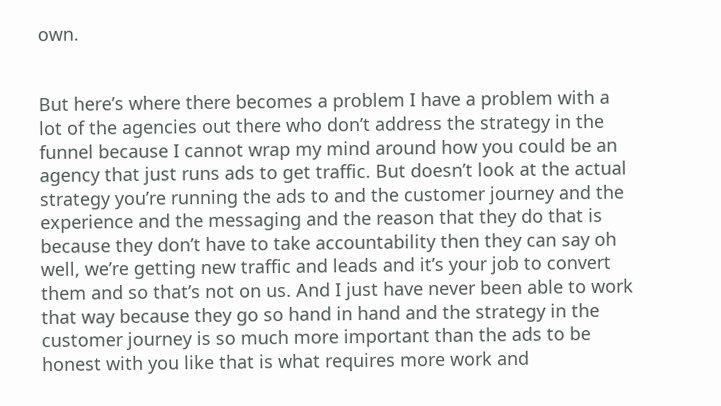own.


But here’s where there becomes a problem I have a problem with a lot of the agencies out there who don’t address the strategy in the funnel because I cannot wrap my mind around how you could be an agency that just runs ads to get traffic. But doesn’t look at the actual strategy you’re running the ads to and the customer journey and the experience and the messaging and the reason that they do that is because they don’t have to take accountability then they can say oh well, we’re getting new traffic and leads and it’s your job to convert them and so that’s not on us. And I just have never been able to work that way because they go so hand in hand and the strategy in the customer journey is so much more important than the ads to be honest with you like that is what requires more work and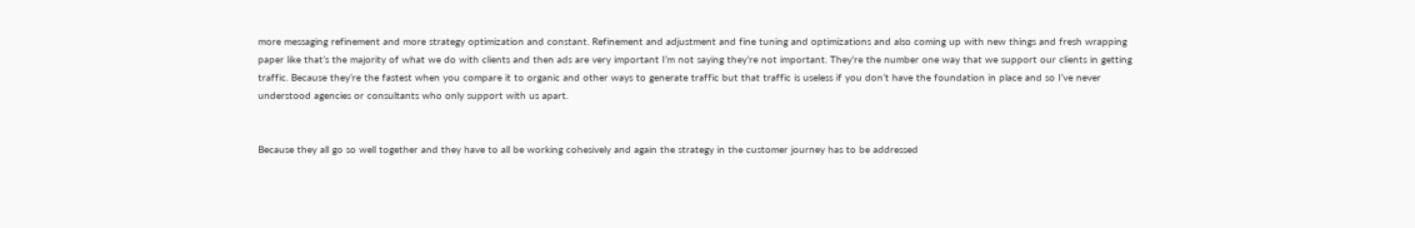more messaging refinement and more strategy optimization and constant. Refinement and adjustment and fine tuning and optimizations and also coming up with new things and fresh wrapping paper like that’s the majority of what we do with clients and then ads are very important I’m not saying they’re not important. They’re the number one way that we support our clients in getting traffic. Because they’re the fastest when you compare it to organic and other ways to generate traffic but that traffic is useless if you don’t have the foundation in place and so I’ve never understood agencies or consultants who only support with us apart.


Because they all go so well together and they have to all be working cohesively and again the strategy in the customer journey has to be addressed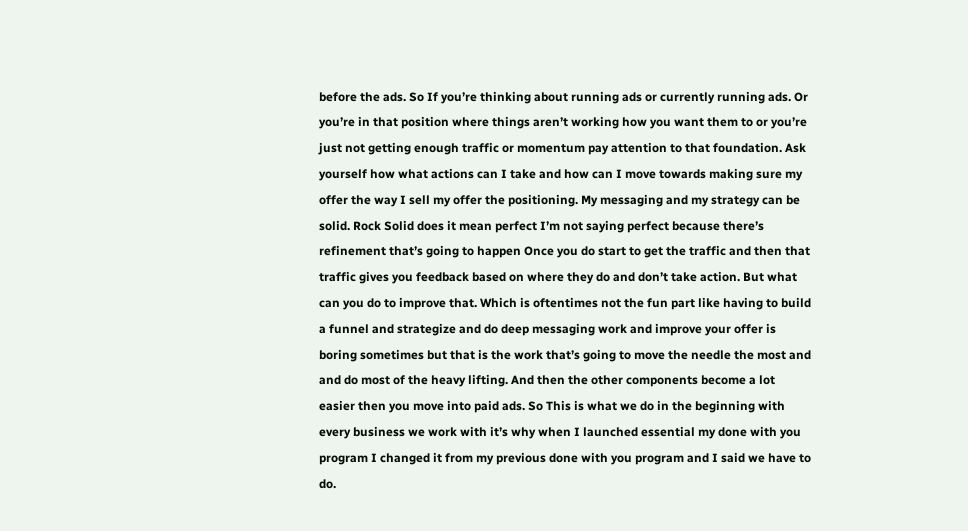before the ads. So If you’re thinking about running ads or currently running ads. Or you’re in that position where things aren’t working how you want them to or you’re just not getting enough traffic or momentum pay attention to that foundation. Ask yourself how what actions can I take and how can I move towards making sure my offer the way I sell my offer the positioning. My messaging and my strategy can be solid. Rock Solid does it mean perfect I’m not saying perfect because there’s refinement that’s going to happen Once you do start to get the traffic and then that traffic gives you feedback based on where they do and don’t take action. But what can you do to improve that. Which is oftentimes not the fun part like having to build a funnel and strategize and do deep messaging work and improve your offer is boring sometimes but that is the work that’s going to move the needle the most and and do most of the heavy lifting. And then the other components become a lot easier then you move into paid ads. So This is what we do in the beginning with every business we work with it’s why when I launched essential my done with you program I changed it from my previous done with you program and I said we have to do.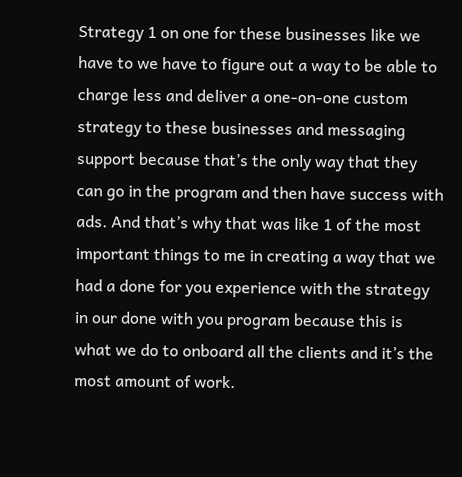Strategy 1 on one for these businesses like we have to we have to figure out a way to be able to charge less and deliver a one-on-one custom strategy to these businesses and messaging support because that’s the only way that they can go in the program and then have success with ads. And that’s why that was like 1 of the most important things to me in creating a way that we had a done for you experience with the strategy in our done with you program because this is what we do to onboard all the clients and it’s the most amount of work.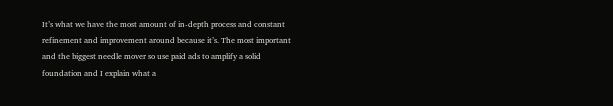It’s what we have the most amount of in-depth process and constant refinement and improvement around because it’s. The most important and the biggest needle mover so use paid ads to amplify a solid foundation and I explain what a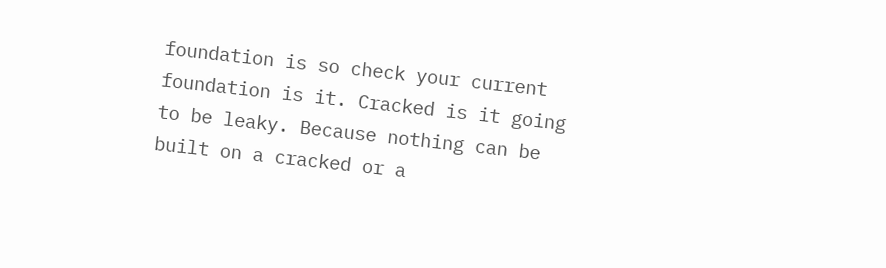foundation is so check your current foundation is it. Cracked is it going to be leaky. Because nothing can be built on a cracked or a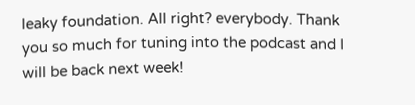leaky foundation. All right? everybody. Thank you so much for tuning into the podcast and I will be back next week!